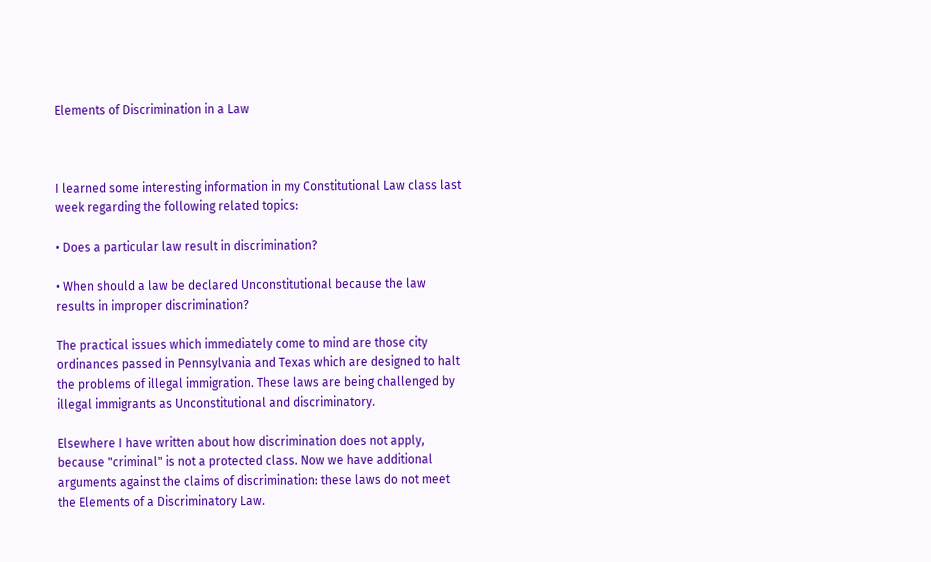Elements of Discrimination in a Law



I learned some interesting information in my Constitutional Law class last week regarding the following related topics:

• Does a particular law result in discrimination?

• When should a law be declared Unconstitutional because the law results in improper discrimination?

The practical issues which immediately come to mind are those city ordinances passed in Pennsylvania and Texas which are designed to halt the problems of illegal immigration. These laws are being challenged by illegal immigrants as Unconstitutional and discriminatory.

Elsewhere I have written about how discrimination does not apply, because "criminal" is not a protected class. Now we have additional arguments against the claims of discrimination: these laws do not meet the Elements of a Discriminatory Law.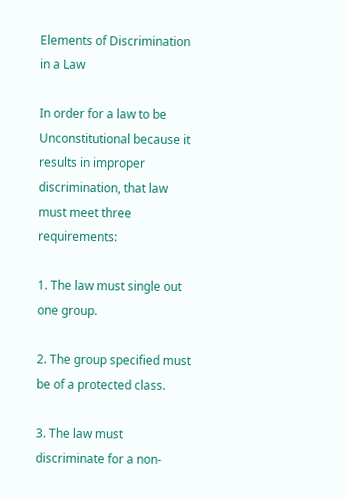Elements of Discrimination in a Law

In order for a law to be Unconstitutional because it results in improper discrimination, that law must meet three requirements:

1. The law must single out one group.

2. The group specified must be of a protected class.

3. The law must discriminate for a non-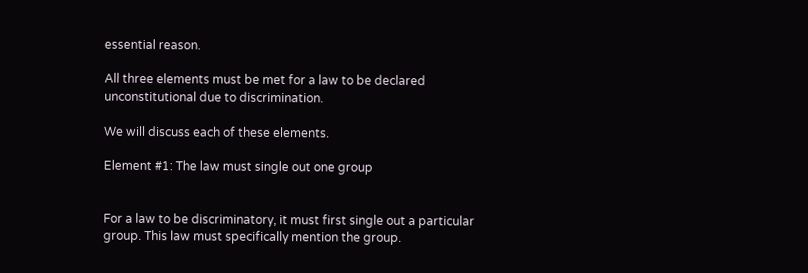essential reason.

All three elements must be met for a law to be declared unconstitutional due to discrimination.

We will discuss each of these elements.

Element #1: The law must single out one group


For a law to be discriminatory, it must first single out a particular group. This law must specifically mention the group.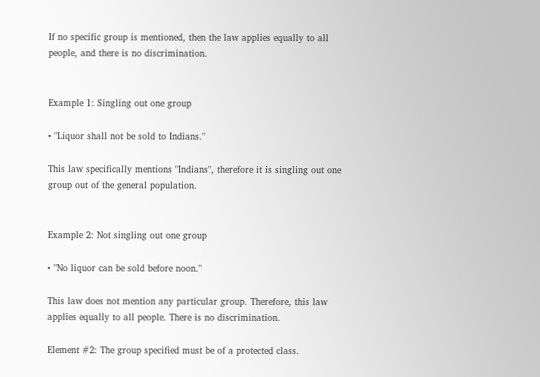If no specific group is mentioned, then the law applies equally to all people, and there is no discrimination.


Example 1: Singling out one group

• "Liquor shall not be sold to Indians."

This law specifically mentions "Indians", therefore it is singling out one group out of the general population.


Example 2: Not singling out one group

• "No liquor can be sold before noon."

This law does not mention any particular group. Therefore, this law applies equally to all people. There is no discrimination.

Element #2: The group specified must be of a protected class.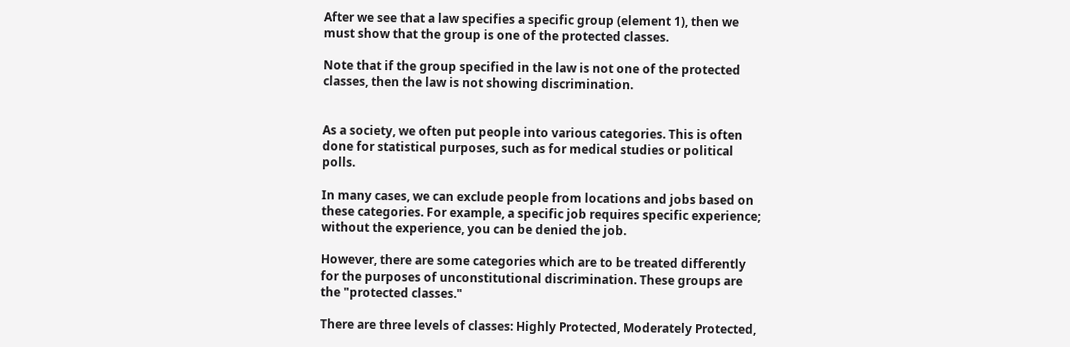After we see that a law specifies a specific group (element 1), then we must show that the group is one of the protected classes.

Note that if the group specified in the law is not one of the protected classes, then the law is not showing discrimination.


As a society, we often put people into various categories. This is often done for statistical purposes, such as for medical studies or political polls.

In many cases, we can exclude people from locations and jobs based on these categories. For example, a specific job requires specific experience; without the experience, you can be denied the job.

However, there are some categories which are to be treated differently for the purposes of unconstitutional discrimination. These groups are the "protected classes."

There are three levels of classes: Highly Protected, Moderately Protected,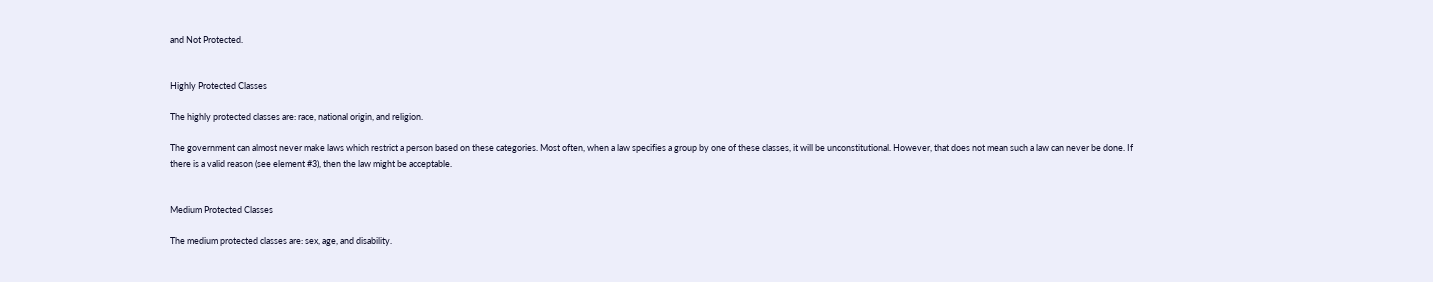and Not Protected.


Highly Protected Classes

The highly protected classes are: race, national origin, and religion.

The government can almost never make laws which restrict a person based on these categories. Most often, when a law specifies a group by one of these classes, it will be unconstitutional. However, that does not mean such a law can never be done. If there is a valid reason (see element #3), then the law might be acceptable.


Medium Protected Classes

The medium protected classes are: sex, age, and disability.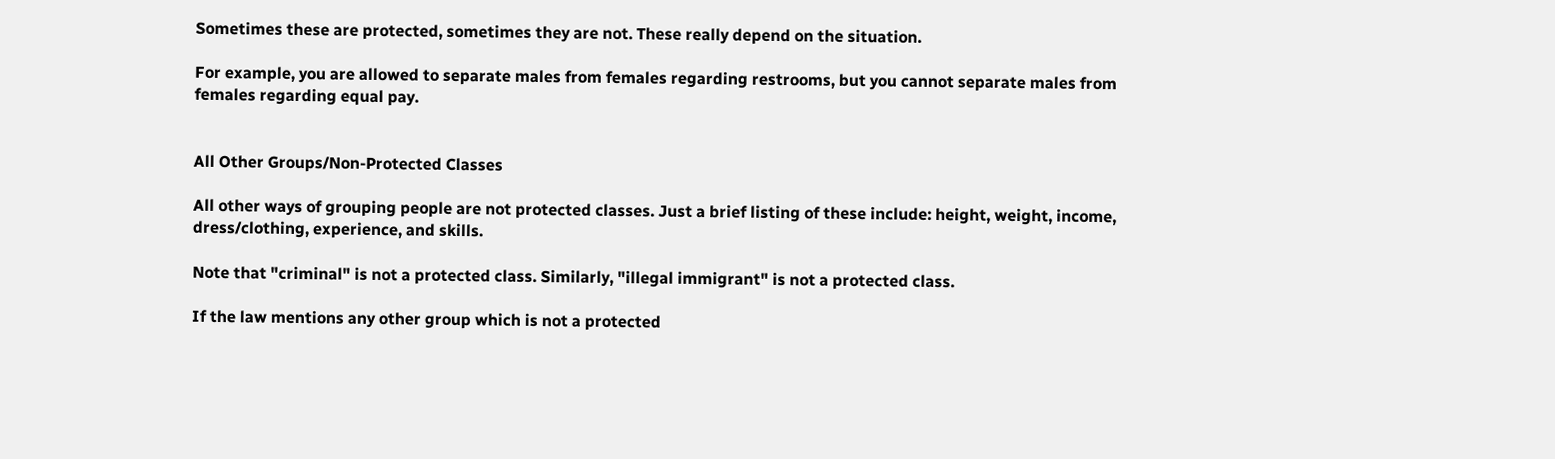Sometimes these are protected, sometimes they are not. These really depend on the situation.

For example, you are allowed to separate males from females regarding restrooms, but you cannot separate males from females regarding equal pay.


All Other Groups/Non-Protected Classes

All other ways of grouping people are not protected classes. Just a brief listing of these include: height, weight, income, dress/clothing, experience, and skills.

Note that "criminal" is not a protected class. Similarly, "illegal immigrant" is not a protected class.

If the law mentions any other group which is not a protected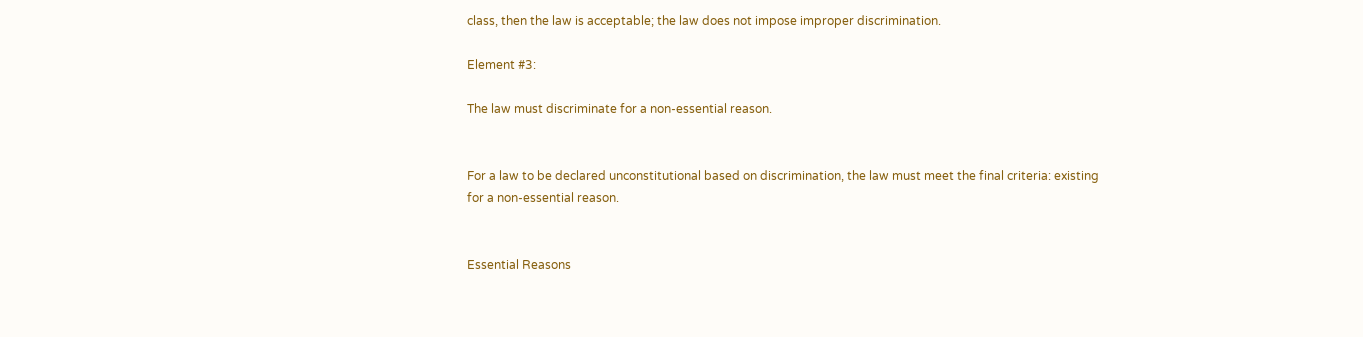class, then the law is acceptable; the law does not impose improper discrimination.

Element #3:

The law must discriminate for a non-essential reason.


For a law to be declared unconstitutional based on discrimination, the law must meet the final criteria: existing for a non-essential reason.


Essential Reasons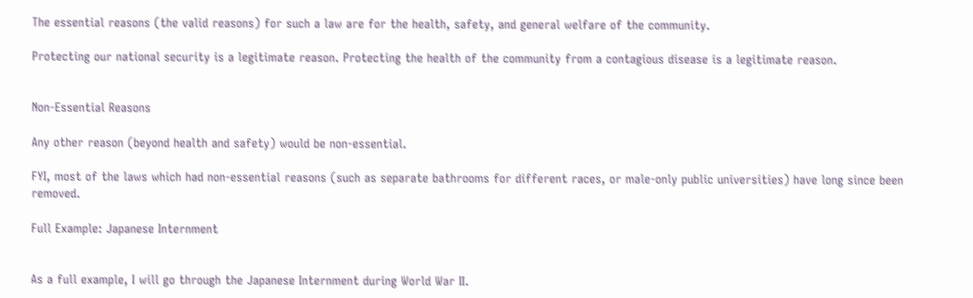The essential reasons (the valid reasons) for such a law are for the health, safety, and general welfare of the community.

Protecting our national security is a legitimate reason. Protecting the health of the community from a contagious disease is a legitimate reason.


Non-Essential Reasons

Any other reason (beyond health and safety) would be non-essential.

FYI, most of the laws which had non-essential reasons (such as separate bathrooms for different races, or male-only public universities) have long since been removed.

Full Example: Japanese Internment


As a full example, I will go through the Japanese Internment during World War II.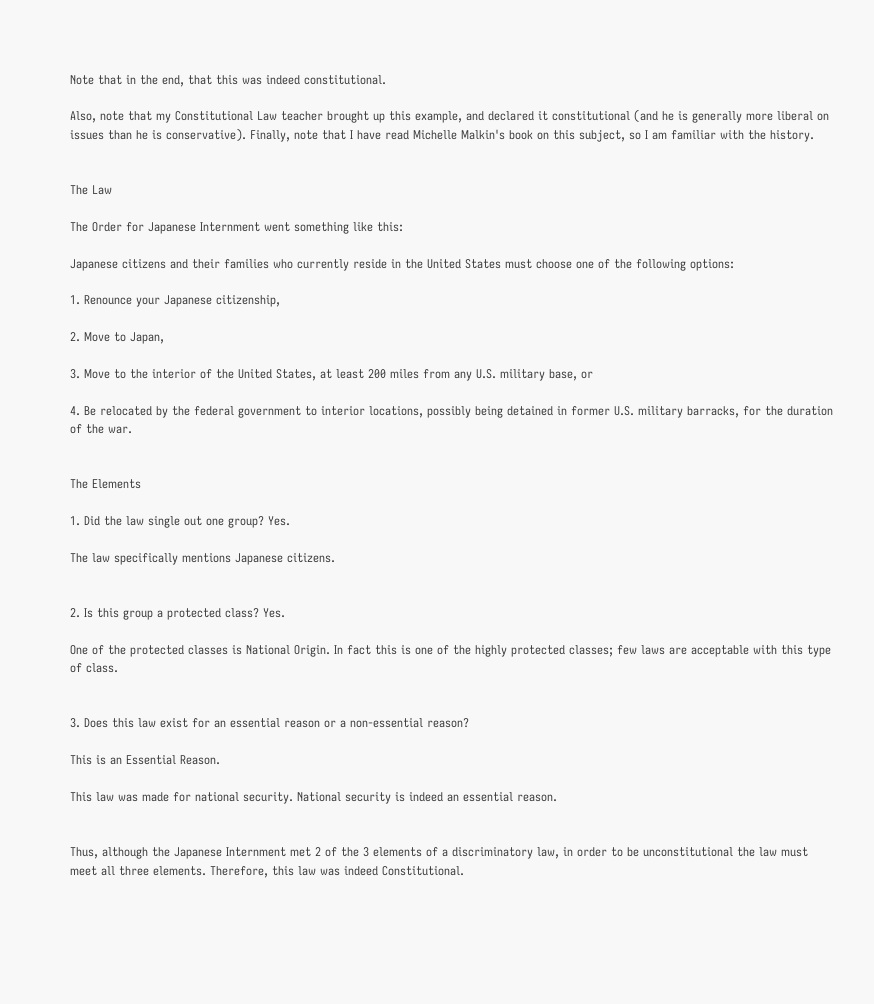Note that in the end, that this was indeed constitutional.

Also, note that my Constitutional Law teacher brought up this example, and declared it constitutional (and he is generally more liberal on issues than he is conservative). Finally, note that I have read Michelle Malkin's book on this subject, so I am familiar with the history.


The Law

The Order for Japanese Internment went something like this:

Japanese citizens and their families who currently reside in the United States must choose one of the following options:

1. Renounce your Japanese citizenship,

2. Move to Japan,

3. Move to the interior of the United States, at least 200 miles from any U.S. military base, or

4. Be relocated by the federal government to interior locations, possibly being detained in former U.S. military barracks, for the duration of the war.


The Elements

1. Did the law single out one group? Yes.

The law specifically mentions Japanese citizens.


2. Is this group a protected class? Yes.

One of the protected classes is National Origin. In fact this is one of the highly protected classes; few laws are acceptable with this type of class.


3. Does this law exist for an essential reason or a non-essential reason?

This is an Essential Reason.

This law was made for national security. National security is indeed an essential reason.


Thus, although the Japanese Internment met 2 of the 3 elements of a discriminatory law, in order to be unconstitutional the law must meet all three elements. Therefore, this law was indeed Constitutional.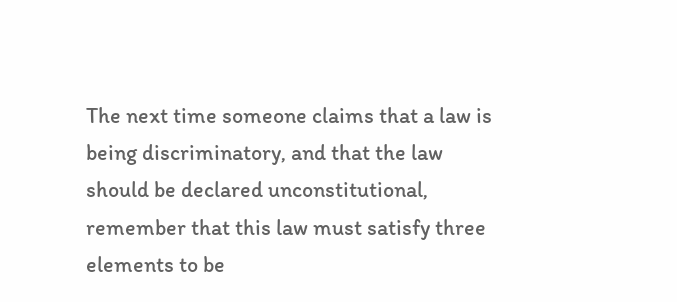The next time someone claims that a law is being discriminatory, and that the law should be declared unconstitutional, remember that this law must satisfy three elements to be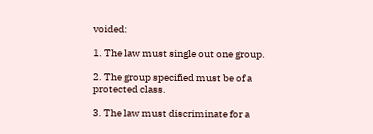voided:

1. The law must single out one group.

2. The group specified must be of a protected class.

3. The law must discriminate for a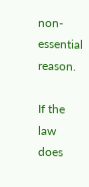non-essential reason.

If the law does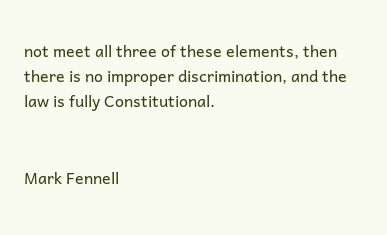not meet all three of these elements, then there is no improper discrimination, and the law is fully Constitutional.


Mark Fennell